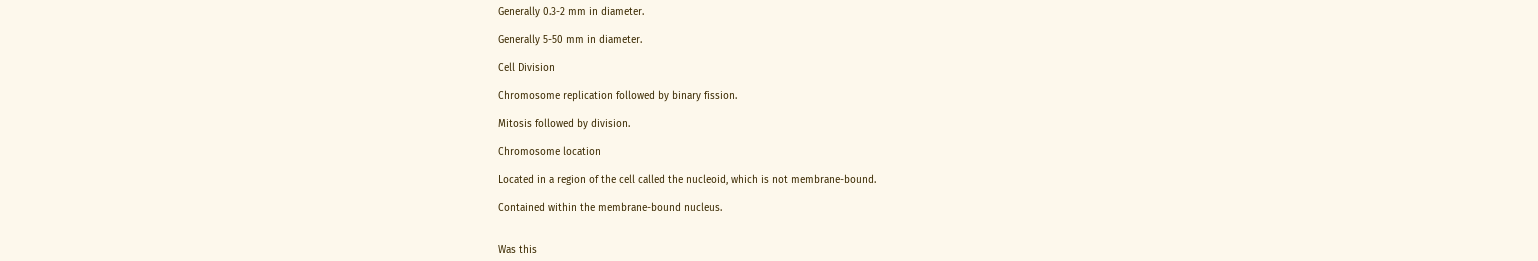Generally 0.3-2 mm in diameter.

Generally 5-50 mm in diameter.

Cell Division

Chromosome replication followed by binary fission.

Mitosis followed by division.

Chromosome location

Located in a region of the cell called the nucleoid, which is not membrane-bound.

Contained within the membrane-bound nucleus.


Was this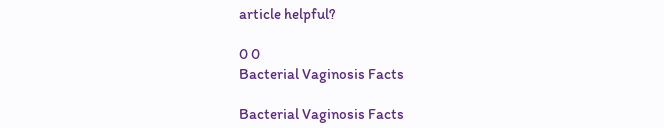article helpful?

0 0
Bacterial Vaginosis Facts

Bacterial Vaginosis Facts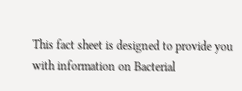This fact sheet is designed to provide you with information on Bacterial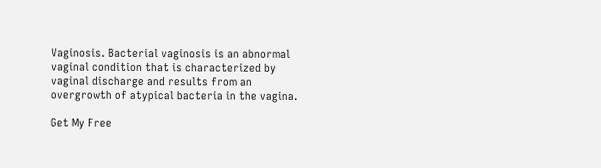Vaginosis. Bacterial vaginosis is an abnormal vaginal condition that is characterized by vaginal discharge and results from an overgrowth of atypical bacteria in the vagina.

Get My Free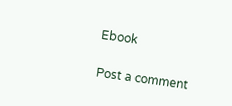Ebook

Post a comment